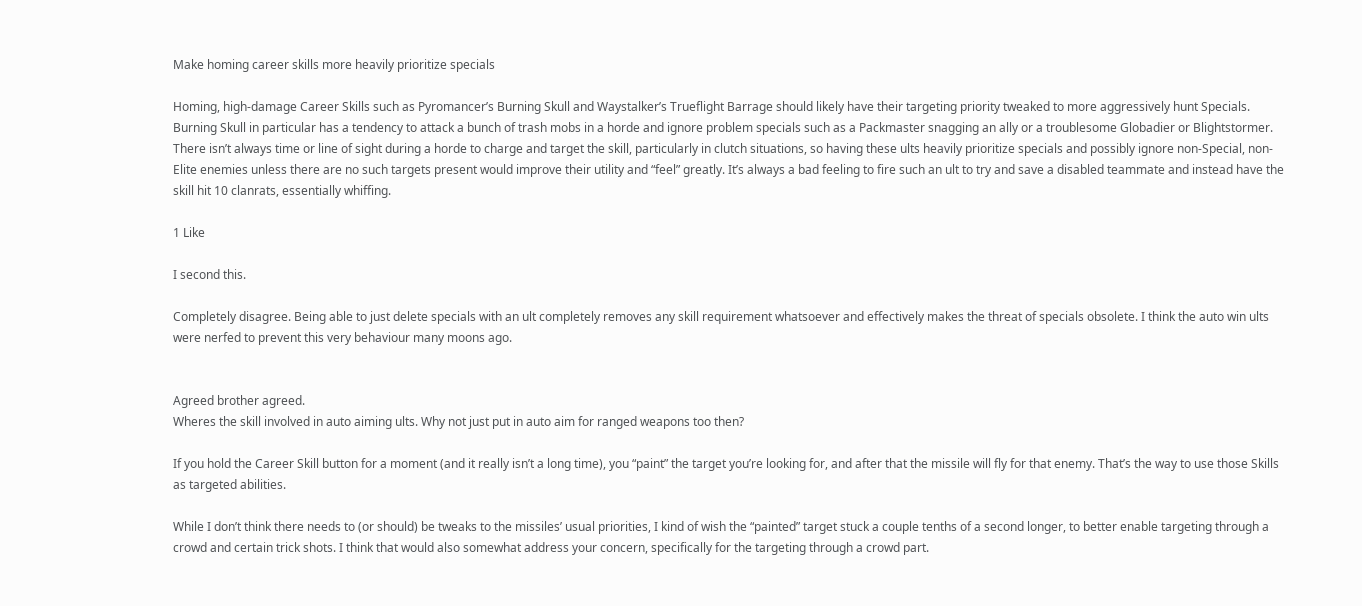Make homing career skills more heavily prioritize specials

Homing, high-damage Career Skills such as Pyromancer’s Burning Skull and Waystalker’s Trueflight Barrage should likely have their targeting priority tweaked to more aggressively hunt Specials. Burning Skull in particular has a tendency to attack a bunch of trash mobs in a horde and ignore problem specials such as a Packmaster snagging an ally or a troublesome Globadier or Blightstormer. There isn’t always time or line of sight during a horde to charge and target the skill, particularly in clutch situations, so having these ults heavily prioritize specials and possibly ignore non-Special, non-Elite enemies unless there are no such targets present would improve their utility and “feel” greatly. It’s always a bad feeling to fire such an ult to try and save a disabled teammate and instead have the skill hit 10 clanrats, essentially whiffing.

1 Like

I second this.

Completely disagree. Being able to just delete specials with an ult completely removes any skill requirement whatsoever and effectively makes the threat of specials obsolete. I think the auto win ults were nerfed to prevent this very behaviour many moons ago.


Agreed brother agreed.
Wheres the skill involved in auto aiming ults. Why not just put in auto aim for ranged weapons too then?

If you hold the Career Skill button for a moment (and it really isn’t a long time), you “paint” the target you’re looking for, and after that the missile will fly for that enemy. That’s the way to use those Skills as targeted abilities.

While I don’t think there needs to (or should) be tweaks to the missiles’ usual priorities, I kind of wish the “painted” target stuck a couple tenths of a second longer, to better enable targeting through a crowd and certain trick shots. I think that would also somewhat address your concern, specifically for the targeting through a crowd part.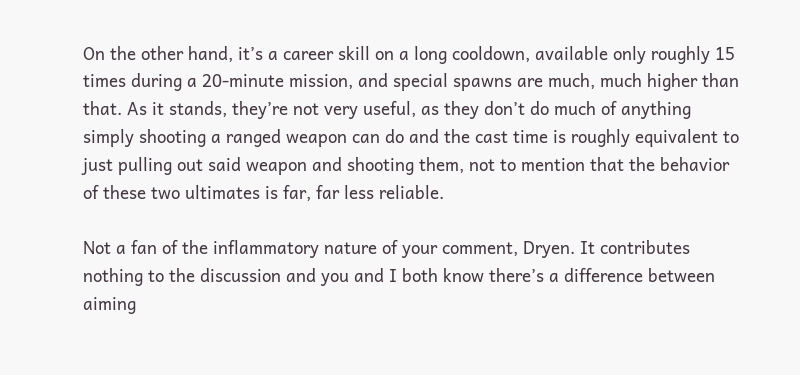On the other hand, it’s a career skill on a long cooldown, available only roughly 15 times during a 20-minute mission, and special spawns are much, much higher than that. As it stands, they’re not very useful, as they don’t do much of anything simply shooting a ranged weapon can do and the cast time is roughly equivalent to just pulling out said weapon and shooting them, not to mention that the behavior of these two ultimates is far, far less reliable.

Not a fan of the inflammatory nature of your comment, Dryen. It contributes nothing to the discussion and you and I both know there’s a difference between aiming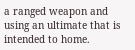a ranged weapon and using an ultimate that is intended to home.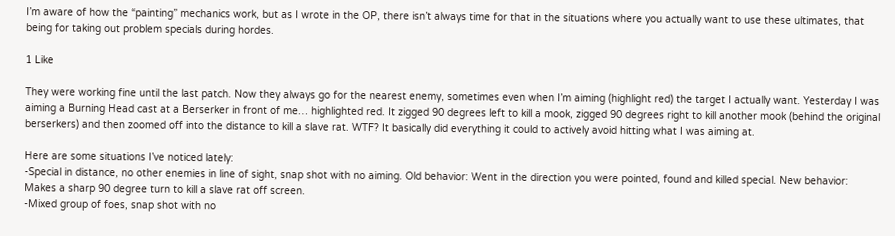I’m aware of how the “painting” mechanics work, but as I wrote in the OP, there isn’t always time for that in the situations where you actually want to use these ultimates, that being for taking out problem specials during hordes.

1 Like

They were working fine until the last patch. Now they always go for the nearest enemy, sometimes even when I’m aiming (highlight red) the target I actually want. Yesterday I was aiming a Burning Head cast at a Berserker in front of me… highlighted red. It zigged 90 degrees left to kill a mook, zigged 90 degrees right to kill another mook (behind the original berserkers) and then zoomed off into the distance to kill a slave rat. WTF? It basically did everything it could to actively avoid hitting what I was aiming at.

Here are some situations I’ve noticed lately:
-Special in distance, no other enemies in line of sight, snap shot with no aiming. Old behavior: Went in the direction you were pointed, found and killed special. New behavior: Makes a sharp 90 degree turn to kill a slave rat off screen.
-Mixed group of foes, snap shot with no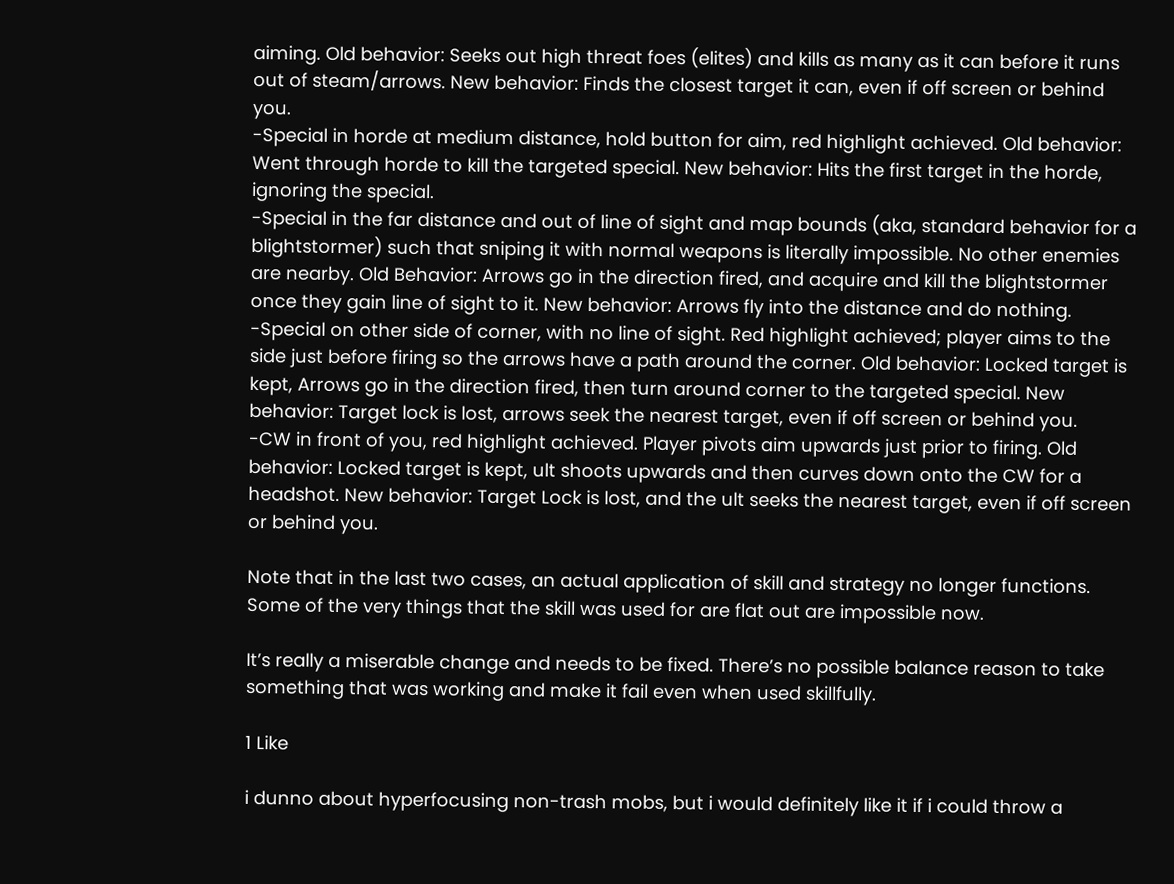aiming. Old behavior: Seeks out high threat foes (elites) and kills as many as it can before it runs out of steam/arrows. New behavior: Finds the closest target it can, even if off screen or behind you.
-Special in horde at medium distance, hold button for aim, red highlight achieved. Old behavior: Went through horde to kill the targeted special. New behavior: Hits the first target in the horde, ignoring the special.
-Special in the far distance and out of line of sight and map bounds (aka, standard behavior for a blightstormer) such that sniping it with normal weapons is literally impossible. No other enemies are nearby. Old Behavior: Arrows go in the direction fired, and acquire and kill the blightstormer once they gain line of sight to it. New behavior: Arrows fly into the distance and do nothing.
-Special on other side of corner, with no line of sight. Red highlight achieved; player aims to the side just before firing so the arrows have a path around the corner. Old behavior: Locked target is kept, Arrows go in the direction fired, then turn around corner to the targeted special. New behavior: Target lock is lost, arrows seek the nearest target, even if off screen or behind you.
-CW in front of you, red highlight achieved. Player pivots aim upwards just prior to firing. Old behavior: Locked target is kept, ult shoots upwards and then curves down onto the CW for a headshot. New behavior: Target Lock is lost, and the ult seeks the nearest target, even if off screen or behind you.

Note that in the last two cases, an actual application of skill and strategy no longer functions. Some of the very things that the skill was used for are flat out are impossible now.

It’s really a miserable change and needs to be fixed. There’s no possible balance reason to take something that was working and make it fail even when used skillfully.

1 Like

i dunno about hyperfocusing non-trash mobs, but i would definitely like it if i could throw a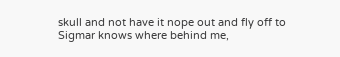skull and not have it nope out and fly off to Sigmar knows where behind me,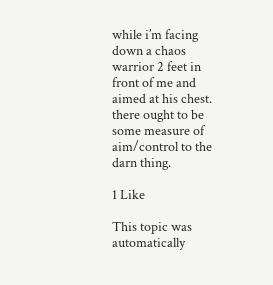while i’m facing down a chaos warrior 2 feet in front of me and aimed at his chest. there ought to be some measure of aim/control to the darn thing.

1 Like

This topic was automatically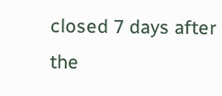closed 7 days after the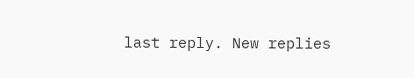last reply. New replies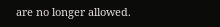are no longer allowed.